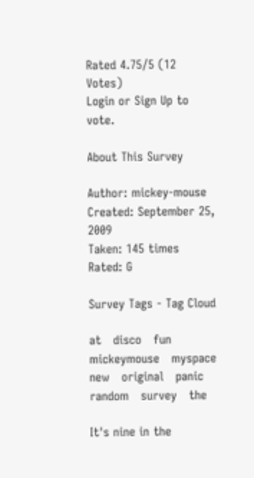Rated 4.75/5 (12 Votes)
Login or Sign Up to vote.

About This Survey

Author: mickey-mouse
Created: September 25, 2009
Taken: 145 times
Rated: G

Survey Tags - Tag Cloud

at   disco   fun   mickeymouse   myspace   new   original   panic   random   survey   the

It's nine in the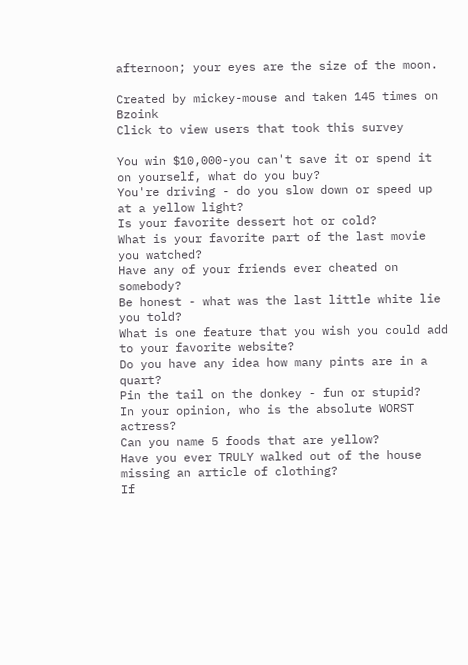afternoon; your eyes are the size of the moon.

Created by mickey-mouse and taken 145 times on Bzoink
Click to view users that took this survey

You win $10,000-you can't save it or spend it on yourself, what do you buy?
You're driving - do you slow down or speed up at a yellow light?
Is your favorite dessert hot or cold?
What is your favorite part of the last movie you watched?
Have any of your friends ever cheated on somebody?
Be honest - what was the last little white lie you told?
What is one feature that you wish you could add to your favorite website?
Do you have any idea how many pints are in a quart?
Pin the tail on the donkey - fun or stupid?
In your opinion, who is the absolute WORST actress?
Can you name 5 foods that are yellow?
Have you ever TRULY walked out of the house missing an article of clothing?
If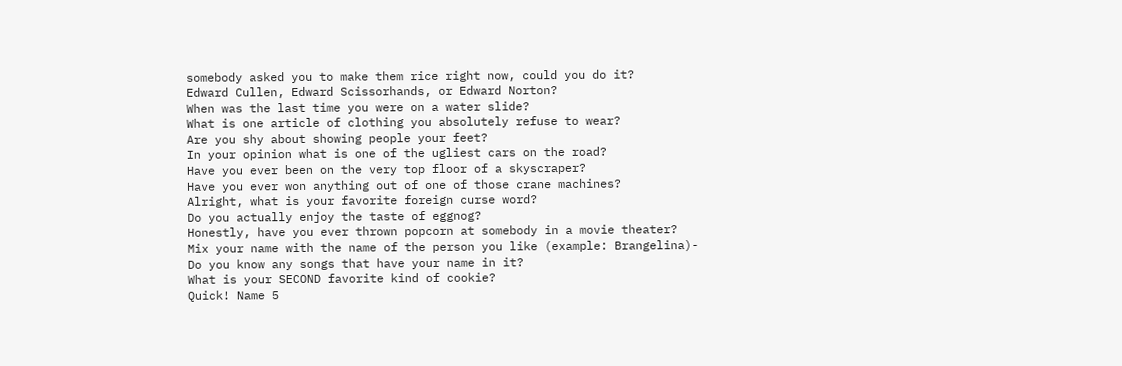somebody asked you to make them rice right now, could you do it?
Edward Cullen, Edward Scissorhands, or Edward Norton?
When was the last time you were on a water slide?
What is one article of clothing you absolutely refuse to wear?
Are you shy about showing people your feet?
In your opinion what is one of the ugliest cars on the road?
Have you ever been on the very top floor of a skyscraper?
Have you ever won anything out of one of those crane machines?
Alright, what is your favorite foreign curse word?
Do you actually enjoy the taste of eggnog?
Honestly, have you ever thrown popcorn at somebody in a movie theater?
Mix your name with the name of the person you like (example: Brangelina)-
Do you know any songs that have your name in it?
What is your SECOND favorite kind of cookie?
Quick! Name 5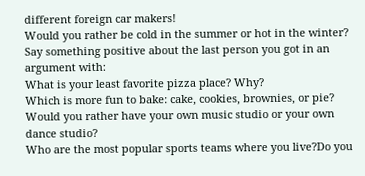different foreign car makers!
Would you rather be cold in the summer or hot in the winter?
Say something positive about the last person you got in an argument with:
What is your least favorite pizza place? Why?
Which is more fun to bake: cake, cookies, brownies, or pie?
Would you rather have your own music studio or your own dance studio?
Who are the most popular sports teams where you live?Do you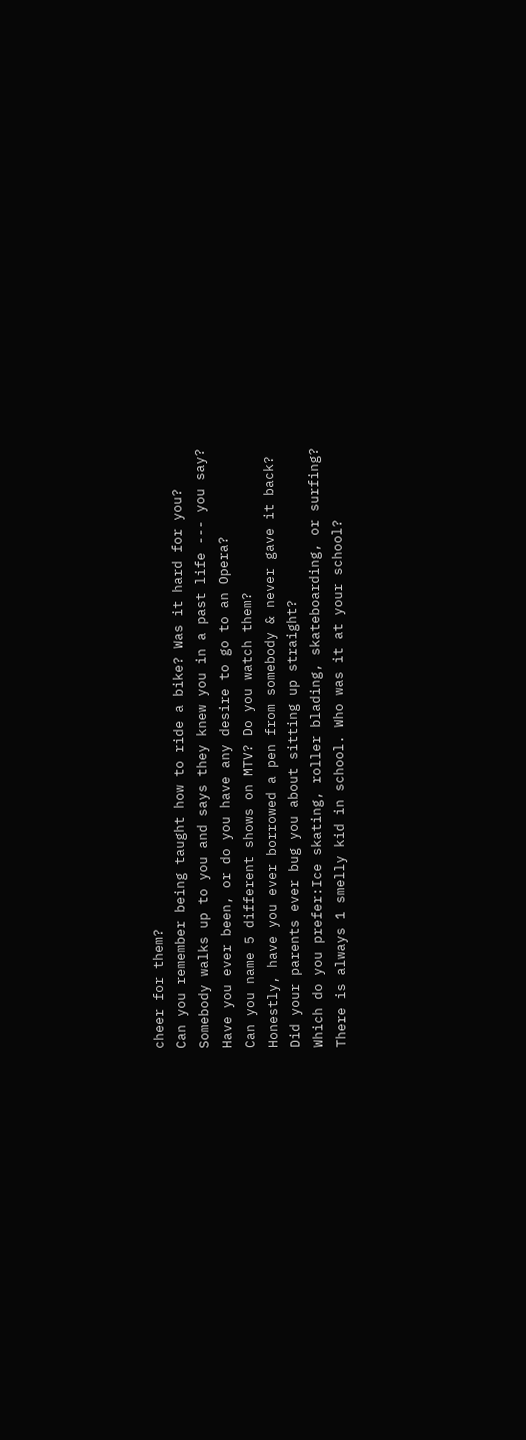cheer for them?
Can you remember being taught how to ride a bike? Was it hard for you?
Somebody walks up to you and says they knew you in a past life --- you say?
Have you ever been, or do you have any desire to go to an Opera?
Can you name 5 different shows on MTV? Do you watch them?
Honestly, have you ever borrowed a pen from somebody & never gave it back?
Did your parents ever bug you about sitting up straight?
Which do you prefer:Ice skating, roller blading, skateboarding, or surfing?
There is always 1 smelly kid in school. Who was it at your school?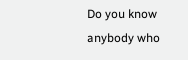Do you know anybody who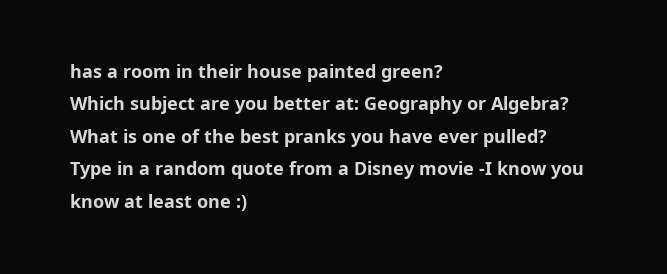has a room in their house painted green?
Which subject are you better at: Geography or Algebra?
What is one of the best pranks you have ever pulled?
Type in a random quote from a Disney movie -I know you know at least one :)